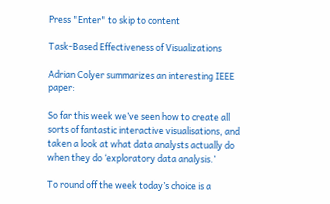Press "Enter" to skip to content

Task-Based Effectiveness of Visualizations

Adrian Colyer summarizes an interesting IEEE paper:

So far this week we’ve seen how to create all sorts of fantastic interactive visualisations, and taken a look at what data analysts actually do when they do ‘exploratory data analysis.’

To round off the week today’s choice is a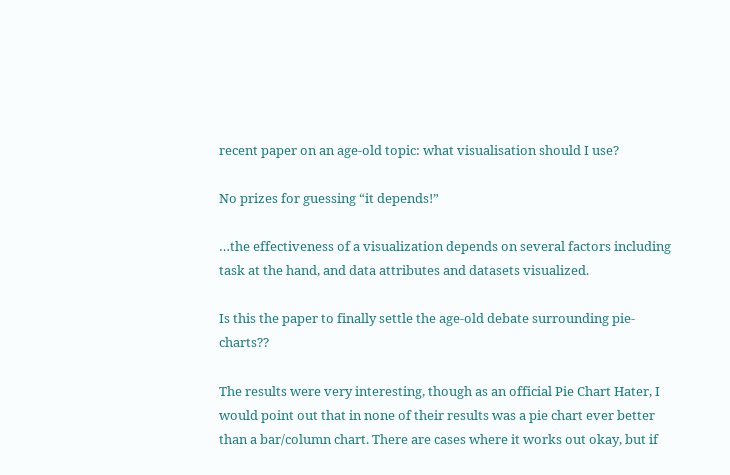recent paper on an age-old topic: what visualisation should I use?

No prizes for guessing “it depends!”

…the effectiveness of a visualization depends on several factors including task at the hand, and data attributes and datasets visualized.

Is this the paper to finally settle the age-old debate surrounding pie-charts??

The results were very interesting, though as an official Pie Chart Hater, I would point out that in none of their results was a pie chart ever better than a bar/column chart. There are cases where it works out okay, but if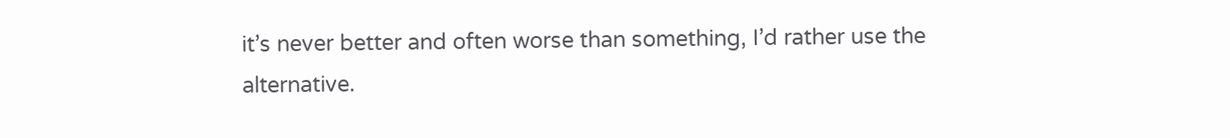it’s never better and often worse than something, I’d rather use the alternative.